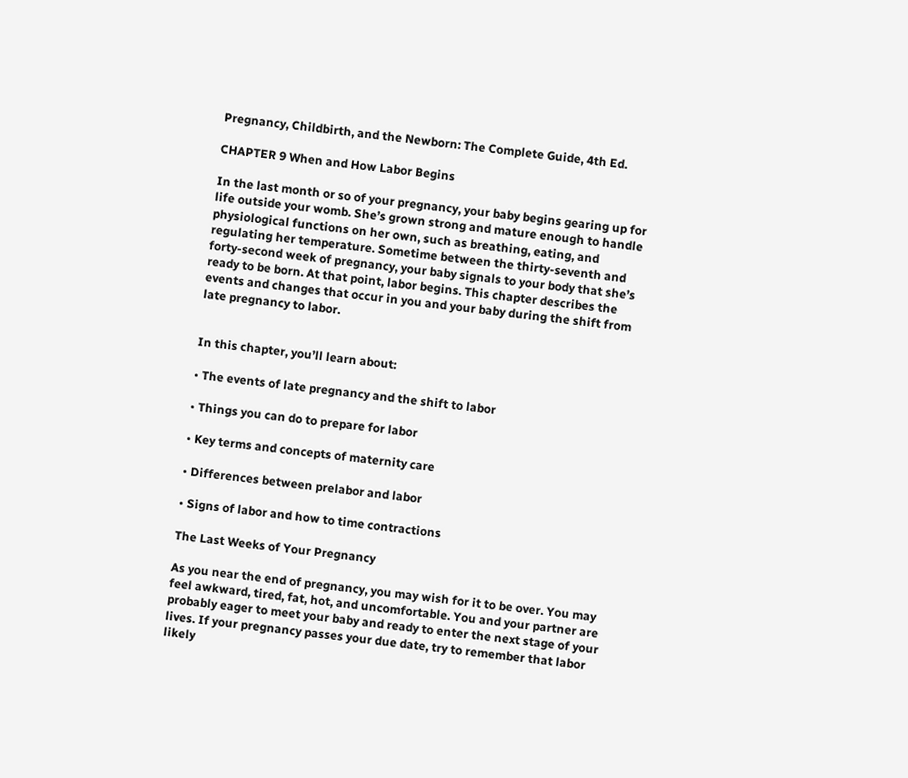Pregnancy, Childbirth, and the Newborn: The Complete Guide, 4th Ed.

CHAPTER 9 When and How Labor Begins

In the last month or so of your pregnancy, your baby begins gearing up for life outside your womb. She’s grown strong and mature enough to handle physiological functions on her own, such as breathing, eating, and regulating her temperature. Sometime between the thirty-seventh and forty-second week of pregnancy, your baby signals to your body that she’s ready to be born. At that point, labor begins. This chapter describes the events and changes that occur in you and your baby during the shift from late pregnancy to labor.


In this chapter, you’ll learn about:

• The events of late pregnancy and the shift to labor

• Things you can do to prepare for labor

• Key terms and concepts of maternity care

• Differences between prelabor and labor

• Signs of labor and how to time contractions

The Last Weeks of Your Pregnancy

As you near the end of pregnancy, you may wish for it to be over. You may feel awkward, tired, fat, hot, and uncomfortable. You and your partner are probably eager to meet your baby and ready to enter the next stage of your lives. If your pregnancy passes your due date, try to remember that labor likely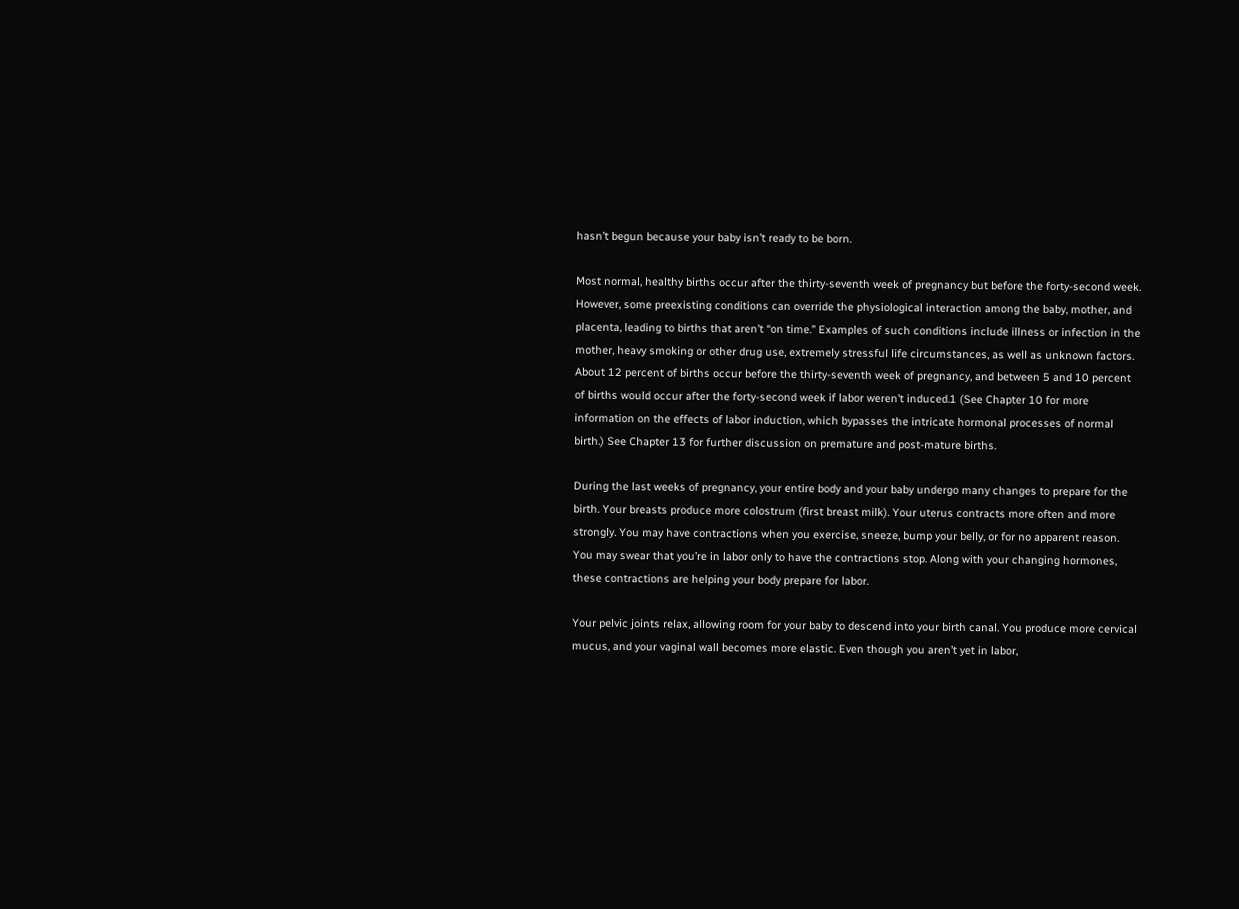hasn’t begun because your baby isn’t ready to be born.

Most normal, healthy births occur after the thirty-seventh week of pregnancy but before the forty-second week. However, some preexisting conditions can override the physiological interaction among the baby, mother, and placenta, leading to births that aren’t “on time.” Examples of such conditions include illness or infection in the mother, heavy smoking or other drug use, extremely stressful life circumstances, as well as unknown factors. About 12 percent of births occur before the thirty-seventh week of pregnancy, and between 5 and 10 percent of births would occur after the forty-second week if labor weren’t induced.1 (See Chapter 10 for more information on the effects of labor induction, which bypasses the intricate hormonal processes of normal birth.) See Chapter 13 for further discussion on premature and post-mature births.

During the last weeks of pregnancy, your entire body and your baby undergo many changes to prepare for the birth. Your breasts produce more colostrum (first breast milk). Your uterus contracts more often and more strongly. You may have contractions when you exercise, sneeze, bump your belly, or for no apparent reason. You may swear that you’re in labor only to have the contractions stop. Along with your changing hormones, these contractions are helping your body prepare for labor.

Your pelvic joints relax, allowing room for your baby to descend into your birth canal. You produce more cervical mucus, and your vaginal wall becomes more elastic. Even though you aren’t yet in labor,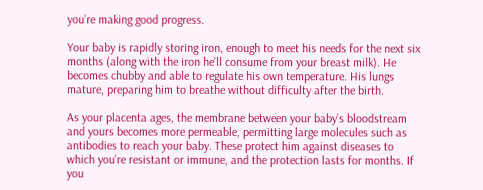you’re making good progress.

Your baby is rapidly storing iron, enough to meet his needs for the next six months (along with the iron he’ll consume from your breast milk). He becomes chubby and able to regulate his own temperature. His lungs mature, preparing him to breathe without difficulty after the birth.

As your placenta ages, the membrane between your baby’s bloodstream and yours becomes more permeable, permitting large molecules such as antibodies to reach your baby. These protect him against diseases to which you’re resistant or immune, and the protection lasts for months. If you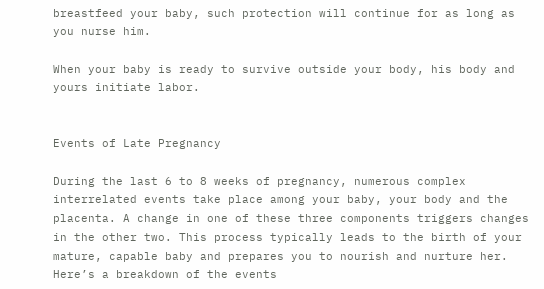breastfeed your baby, such protection will continue for as long as you nurse him.

When your baby is ready to survive outside your body, his body and yours initiate labor.


Events of Late Pregnancy

During the last 6 to 8 weeks of pregnancy, numerous complex interrelated events take place among your baby, your body and the placenta. A change in one of these three components triggers changes in the other two. This process typically leads to the birth of your mature, capable baby and prepares you to nourish and nurture her. Here’s a breakdown of the events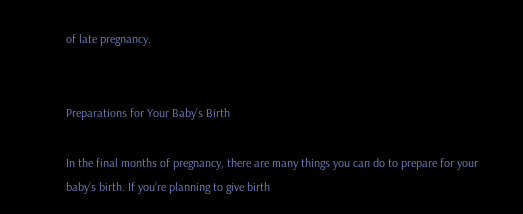of late pregnancy.


Preparations for Your Baby’s Birth

In the final months of pregnancy, there are many things you can do to prepare for your baby’s birth. If you’re planning to give birth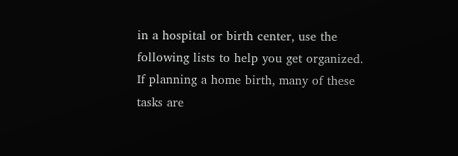in a hospital or birth center, use the following lists to help you get organized. If planning a home birth, many of these tasks are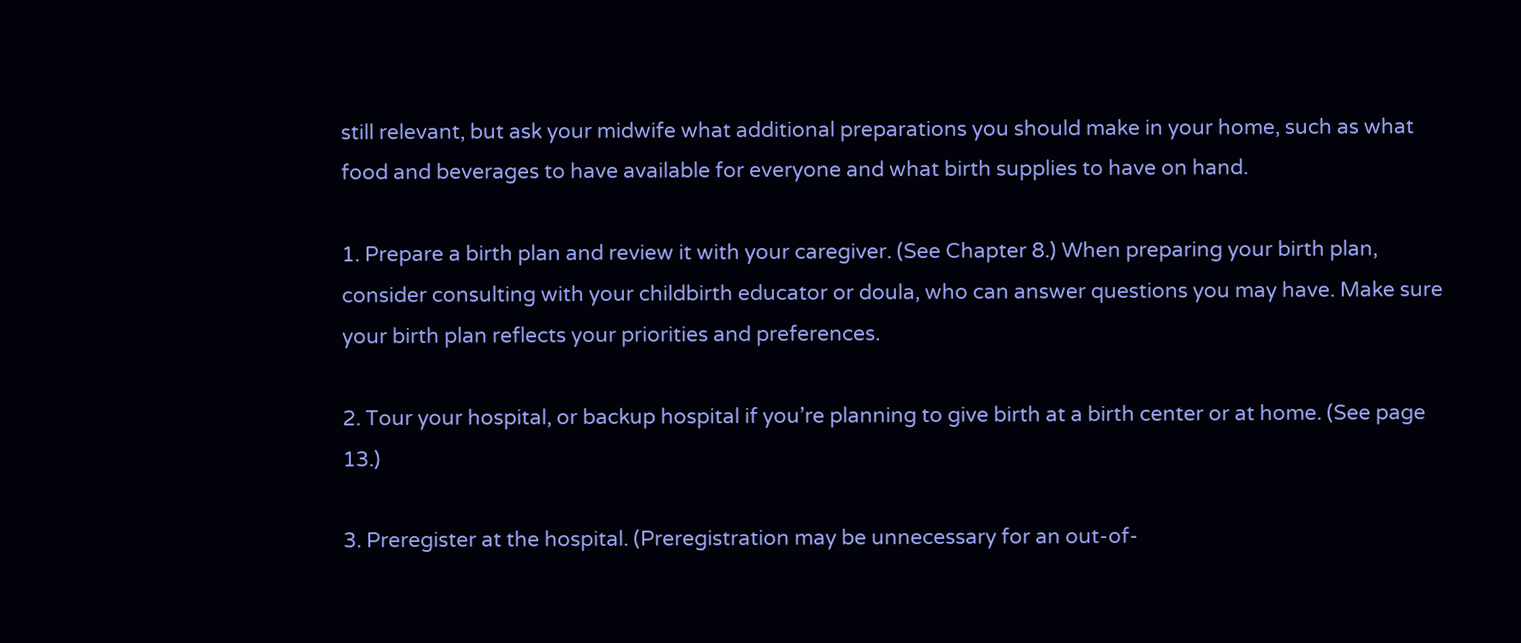still relevant, but ask your midwife what additional preparations you should make in your home, such as what food and beverages to have available for everyone and what birth supplies to have on hand.

1. Prepare a birth plan and review it with your caregiver. (See Chapter 8.) When preparing your birth plan, consider consulting with your childbirth educator or doula, who can answer questions you may have. Make sure your birth plan reflects your priorities and preferences.

2. Tour your hospital, or backup hospital if you’re planning to give birth at a birth center or at home. (See page 13.)

3. Preregister at the hospital. (Preregistration may be unnecessary for an out-of-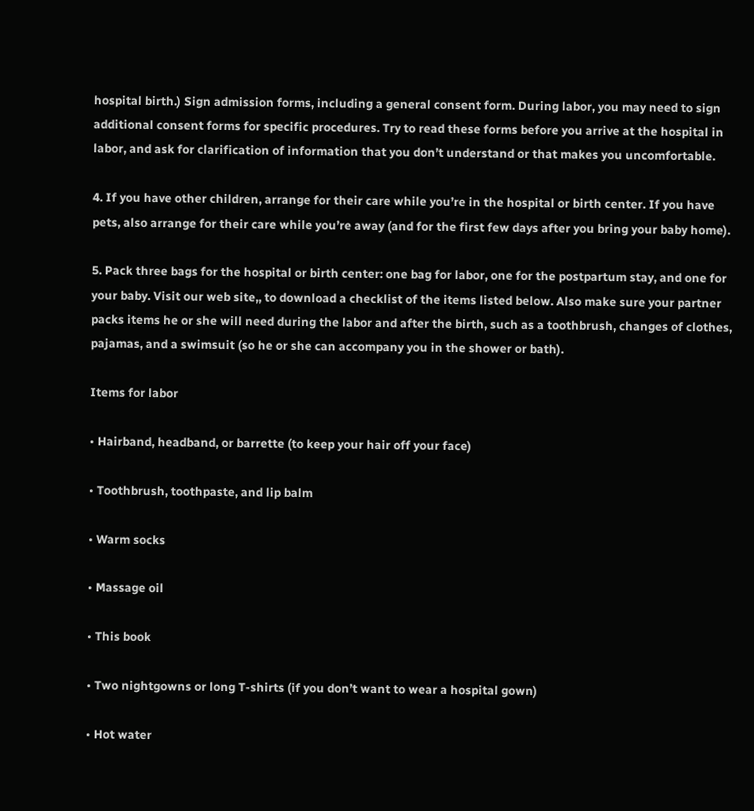hospital birth.) Sign admission forms, including a general consent form. During labor, you may need to sign additional consent forms for specific procedures. Try to read these forms before you arrive at the hospital in labor, and ask for clarification of information that you don’t understand or that makes you uncomfortable.

4. If you have other children, arrange for their care while you’re in the hospital or birth center. If you have pets, also arrange for their care while you’re away (and for the first few days after you bring your baby home).

5. Pack three bags for the hospital or birth center: one bag for labor, one for the postpartum stay, and one for your baby. Visit our web site,, to download a checklist of the items listed below. Also make sure your partner packs items he or she will need during the labor and after the birth, such as a toothbrush, changes of clothes, pajamas, and a swimsuit (so he or she can accompany you in the shower or bath).

Items for labor

• Hairband, headband, or barrette (to keep your hair off your face)

• Toothbrush, toothpaste, and lip balm

• Warm socks

• Massage oil

• This book

• Two nightgowns or long T-shirts (if you don’t want to wear a hospital gown)

• Hot water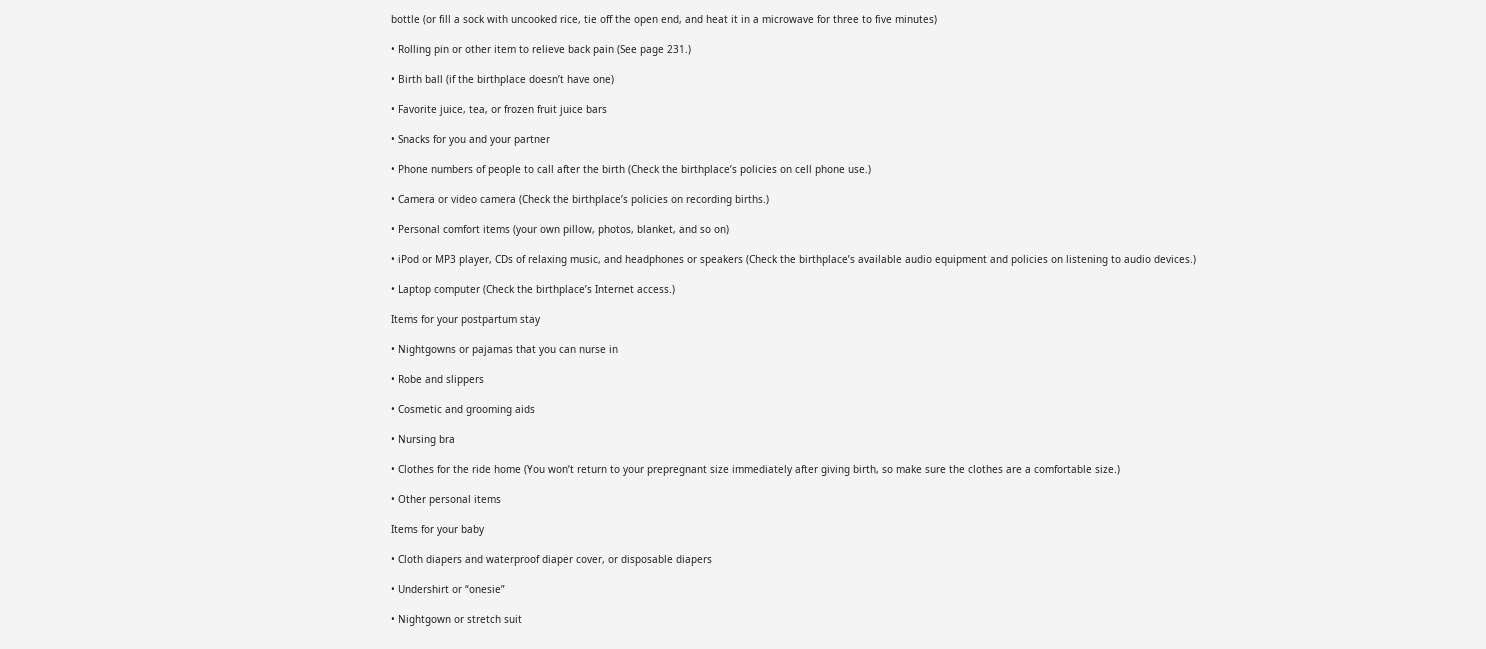bottle (or fill a sock with uncooked rice, tie off the open end, and heat it in a microwave for three to five minutes)

• Rolling pin or other item to relieve back pain (See page 231.)

• Birth ball (if the birthplace doesn’t have one)

• Favorite juice, tea, or frozen fruit juice bars

• Snacks for you and your partner

• Phone numbers of people to call after the birth (Check the birthplace’s policies on cell phone use.)

• Camera or video camera (Check the birthplace’s policies on recording births.)

• Personal comfort items (your own pillow, photos, blanket, and so on)

• iPod or MP3 player, CDs of relaxing music, and headphones or speakers (Check the birthplace’s available audio equipment and policies on listening to audio devices.)

• Laptop computer (Check the birthplace’s Internet access.)

Items for your postpartum stay

• Nightgowns or pajamas that you can nurse in

• Robe and slippers

• Cosmetic and grooming aids

• Nursing bra

• Clothes for the ride home (You won’t return to your prepregnant size immediately after giving birth, so make sure the clothes are a comfortable size.)

• Other personal items

Items for your baby

• Cloth diapers and waterproof diaper cover, or disposable diapers

• Undershirt or “onesie”

• Nightgown or stretch suit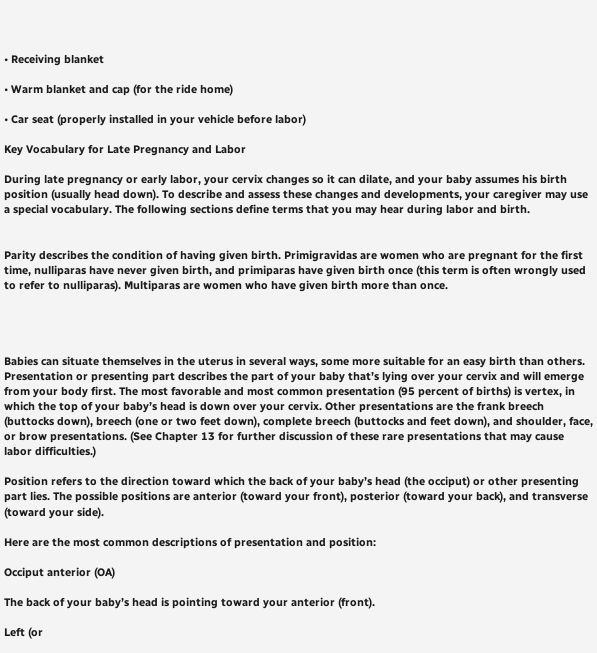• Receiving blanket

• Warm blanket and cap (for the ride home)

• Car seat (properly installed in your vehicle before labor)

Key Vocabulary for Late Pregnancy and Labor

During late pregnancy or early labor, your cervix changes so it can dilate, and your baby assumes his birth position (usually head down). To describe and assess these changes and developments, your caregiver may use a special vocabulary. The following sections define terms that you may hear during labor and birth.


Parity describes the condition of having given birth. Primigravidas are women who are pregnant for the first time, nulliparas have never given birth, and primiparas have given birth once (this term is often wrongly used to refer to nulliparas). Multiparas are women who have given birth more than once.




Babies can situate themselves in the uterus in several ways, some more suitable for an easy birth than others. Presentation or presenting part describes the part of your baby that’s lying over your cervix and will emerge from your body first. The most favorable and most common presentation (95 percent of births) is vertex, in which the top of your baby’s head is down over your cervix. Other presentations are the frank breech (buttocks down), breech (one or two feet down), complete breech (buttocks and feet down), and shoulder, face, or brow presentations. (See Chapter 13 for further discussion of these rare presentations that may cause labor difficulties.)

Position refers to the direction toward which the back of your baby’s head (the occiput) or other presenting part lies. The possible positions are anterior (toward your front), posterior (toward your back), and transverse (toward your side).

Here are the most common descriptions of presentation and position:

Occiput anterior (OA)

The back of your baby’s head is pointing toward your anterior (front).

Left (or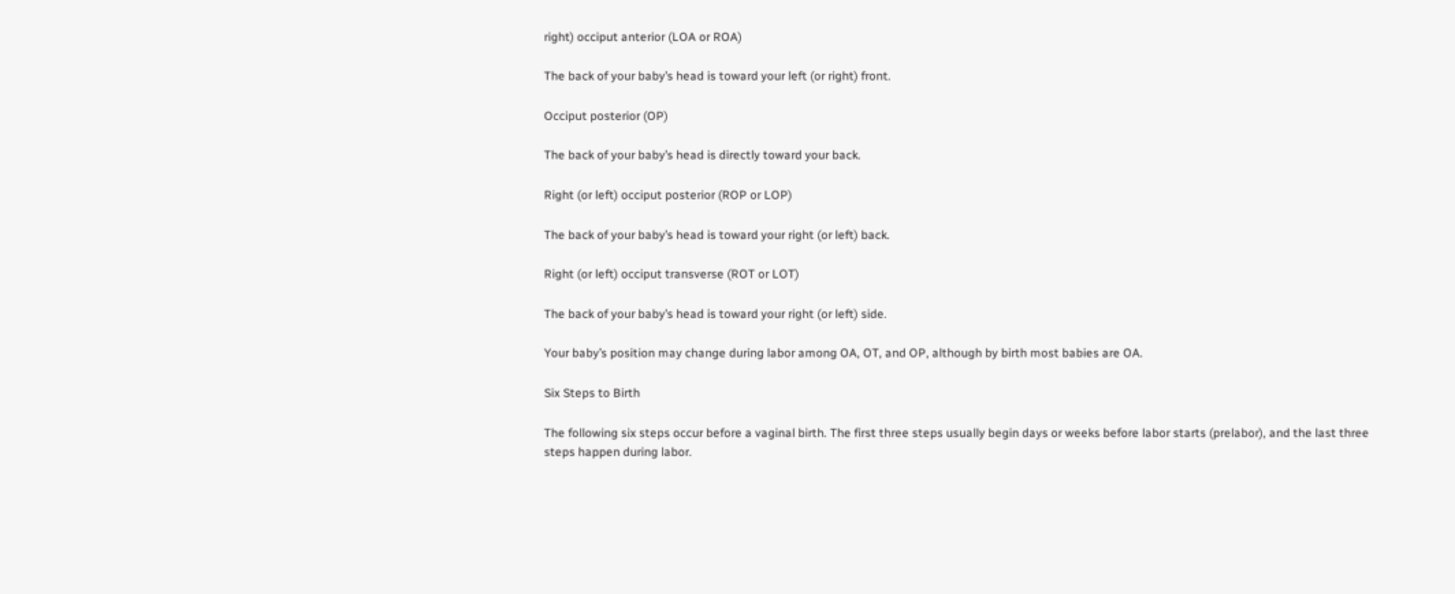right) occiput anterior (LOA or ROA)

The back of your baby’s head is toward your left (or right) front.

Occiput posterior (OP)

The back of your baby’s head is directly toward your back.

Right (or left) occiput posterior (ROP or LOP)

The back of your baby’s head is toward your right (or left) back.

Right (or left) occiput transverse (ROT or LOT)

The back of your baby’s head is toward your right (or left) side.

Your baby’s position may change during labor among OA, OT, and OP, although by birth most babies are OA.

Six Steps to Birth

The following six steps occur before a vaginal birth. The first three steps usually begin days or weeks before labor starts (prelabor), and the last three steps happen during labor.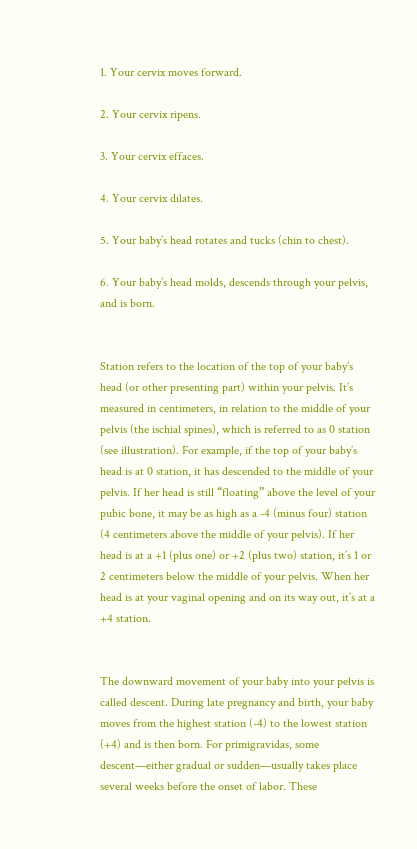1. Your cervix moves forward.

2. Your cervix ripens.

3. Your cervix effaces.

4. Your cervix dilates.

5. Your baby’s head rotates and tucks (chin to chest).

6. Your baby’s head molds, descends through your pelvis, and is born.


Station refers to the location of the top of your baby’s head (or other presenting part) within your pelvis. It’s measured in centimeters, in relation to the middle of your pelvis (the ischial spines), which is referred to as 0 station (see illustration). For example, if the top of your baby’s head is at 0 station, it has descended to the middle of your pelvis. If her head is still “floating” above the level of your pubic bone, it may be as high as a -4 (minus four) station (4 centimeters above the middle of your pelvis). If her head is at a +1 (plus one) or +2 (plus two) station, it’s 1 or 2 centimeters below the middle of your pelvis. When her head is at your vaginal opening and on its way out, it’s at a +4 station.


The downward movement of your baby into your pelvis is called descent. During late pregnancy and birth, your baby moves from the highest station (-4) to the lowest station (+4) and is then born. For primigravidas, some descent—either gradual or sudden—usually takes place several weeks before the onset of labor. These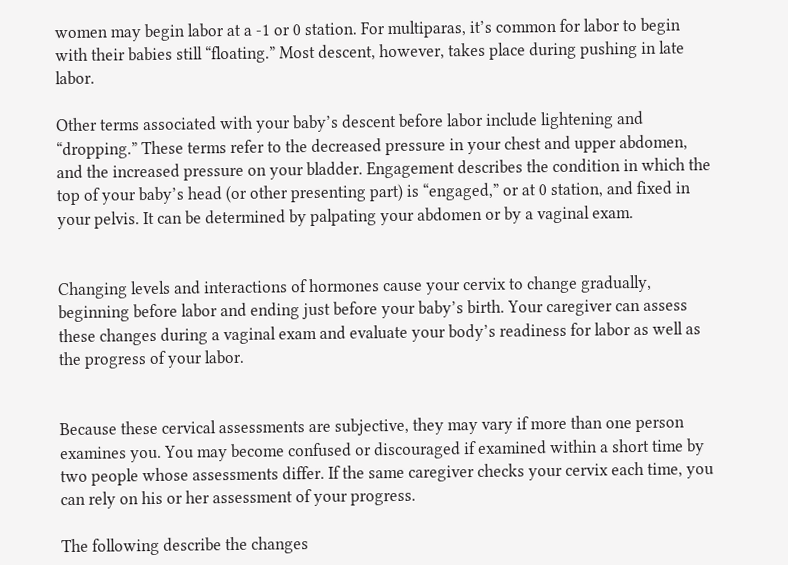women may begin labor at a -1 or 0 station. For multiparas, it’s common for labor to begin with their babies still “floating.” Most descent, however, takes place during pushing in late labor.

Other terms associated with your baby’s descent before labor include lightening and “dropping.” These terms refer to the decreased pressure in your chest and upper abdomen, and the increased pressure on your bladder. Engagement describes the condition in which the top of your baby’s head (or other presenting part) is “engaged,” or at 0 station, and fixed in your pelvis. It can be determined by palpating your abdomen or by a vaginal exam.


Changing levels and interactions of hormones cause your cervix to change gradually, beginning before labor and ending just before your baby’s birth. Your caregiver can assess these changes during a vaginal exam and evaluate your body’s readiness for labor as well as the progress of your labor.


Because these cervical assessments are subjective, they may vary if more than one person examines you. You may become confused or discouraged if examined within a short time by two people whose assessments differ. If the same caregiver checks your cervix each time, you can rely on his or her assessment of your progress.

The following describe the changes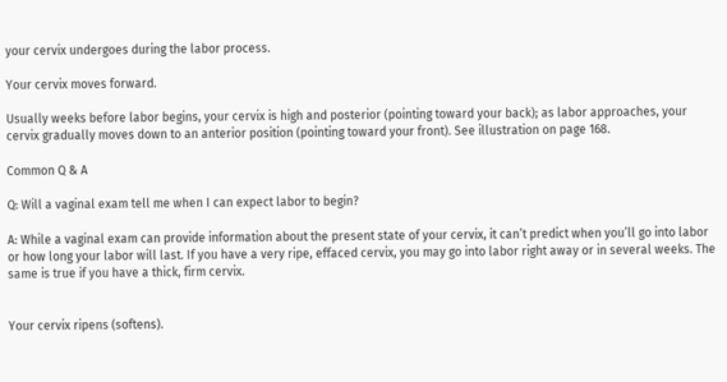your cervix undergoes during the labor process.

Your cervix moves forward.

Usually weeks before labor begins, your cervix is high and posterior (pointing toward your back); as labor approaches, your cervix gradually moves down to an anterior position (pointing toward your front). See illustration on page 168.

Common Q & A

Q: Will a vaginal exam tell me when I can expect labor to begin?

A: While a vaginal exam can provide information about the present state of your cervix, it can’t predict when you’ll go into labor or how long your labor will last. If you have a very ripe, effaced cervix, you may go into labor right away or in several weeks. The same is true if you have a thick, firm cervix.


Your cervix ripens (softens).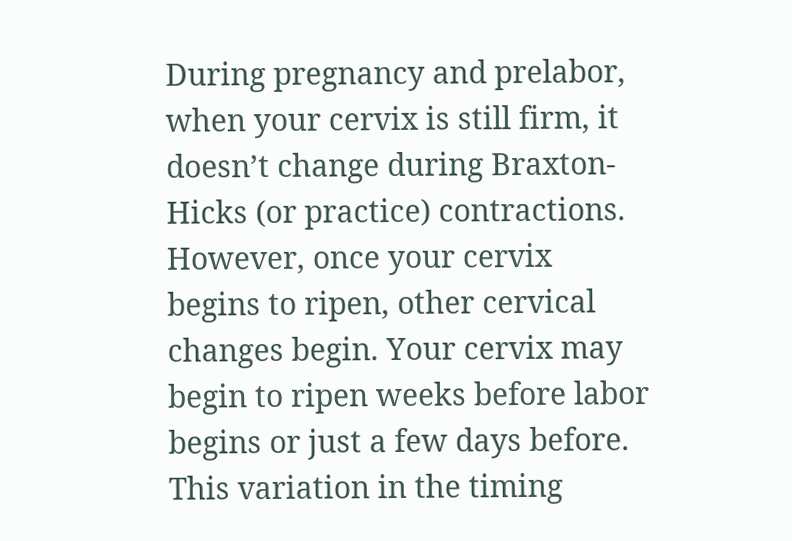During pregnancy and prelabor, when your cervix is still firm, it doesn’t change during Braxton-Hicks (or practice) contractions. However, once your cervix begins to ripen, other cervical changes begin. Your cervix may begin to ripen weeks before labor begins or just a few days before. This variation in the timing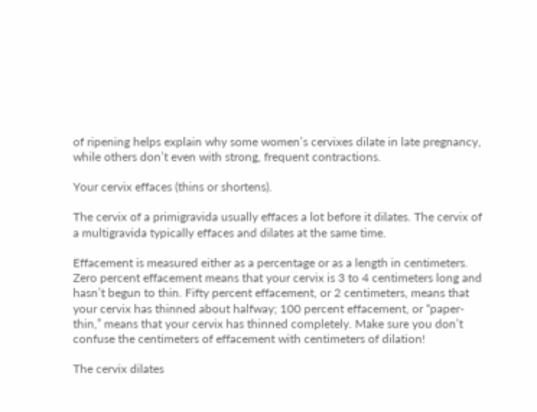of ripening helps explain why some women’s cervixes dilate in late pregnancy, while others don’t even with strong, frequent contractions.

Your cervix effaces (thins or shortens).

The cervix of a primigravida usually effaces a lot before it dilates. The cervix of a multigravida typically effaces and dilates at the same time.

Effacement is measured either as a percentage or as a length in centimeters. Zero percent effacement means that your cervix is 3 to 4 centimeters long and hasn’t begun to thin. Fifty percent effacement, or 2 centimeters, means that your cervix has thinned about halfway; 100 percent effacement, or “paper-thin,” means that your cervix has thinned completely. Make sure you don’t confuse the centimeters of effacement with centimeters of dilation!

The cervix dilates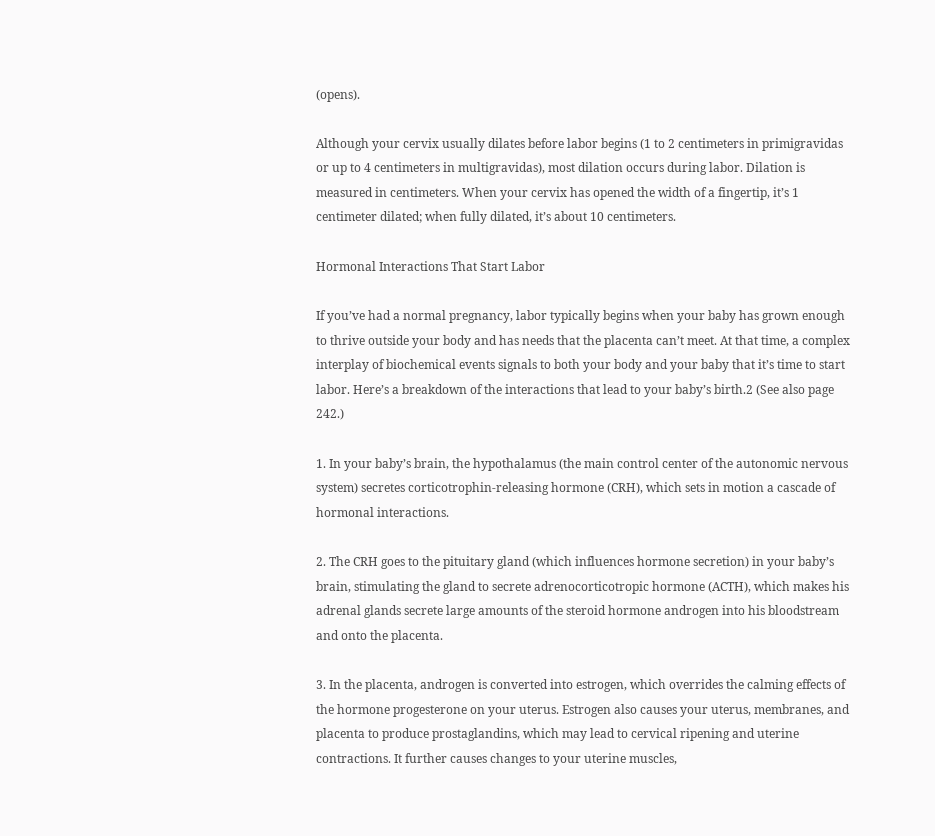(opens).

Although your cervix usually dilates before labor begins (1 to 2 centimeters in primigravidas or up to 4 centimeters in multigravidas), most dilation occurs during labor. Dilation is measured in centimeters. When your cervix has opened the width of a fingertip, it’s 1 centimeter dilated; when fully dilated, it’s about 10 centimeters.

Hormonal Interactions That Start Labor

If you’ve had a normal pregnancy, labor typically begins when your baby has grown enough to thrive outside your body and has needs that the placenta can’t meet. At that time, a complex interplay of biochemical events signals to both your body and your baby that it’s time to start labor. Here’s a breakdown of the interactions that lead to your baby’s birth.2 (See also page 242.)

1. In your baby’s brain, the hypothalamus (the main control center of the autonomic nervous system) secretes corticotrophin-releasing hormone (CRH), which sets in motion a cascade of hormonal interactions.

2. The CRH goes to the pituitary gland (which influences hormone secretion) in your baby’s brain, stimulating the gland to secrete adrenocorticotropic hormone (ACTH), which makes his adrenal glands secrete large amounts of the steroid hormone androgen into his bloodstream and onto the placenta.

3. In the placenta, androgen is converted into estrogen, which overrides the calming effects of the hormone progesterone on your uterus. Estrogen also causes your uterus, membranes, and placenta to produce prostaglandins, which may lead to cervical ripening and uterine contractions. It further causes changes to your uterine muscles,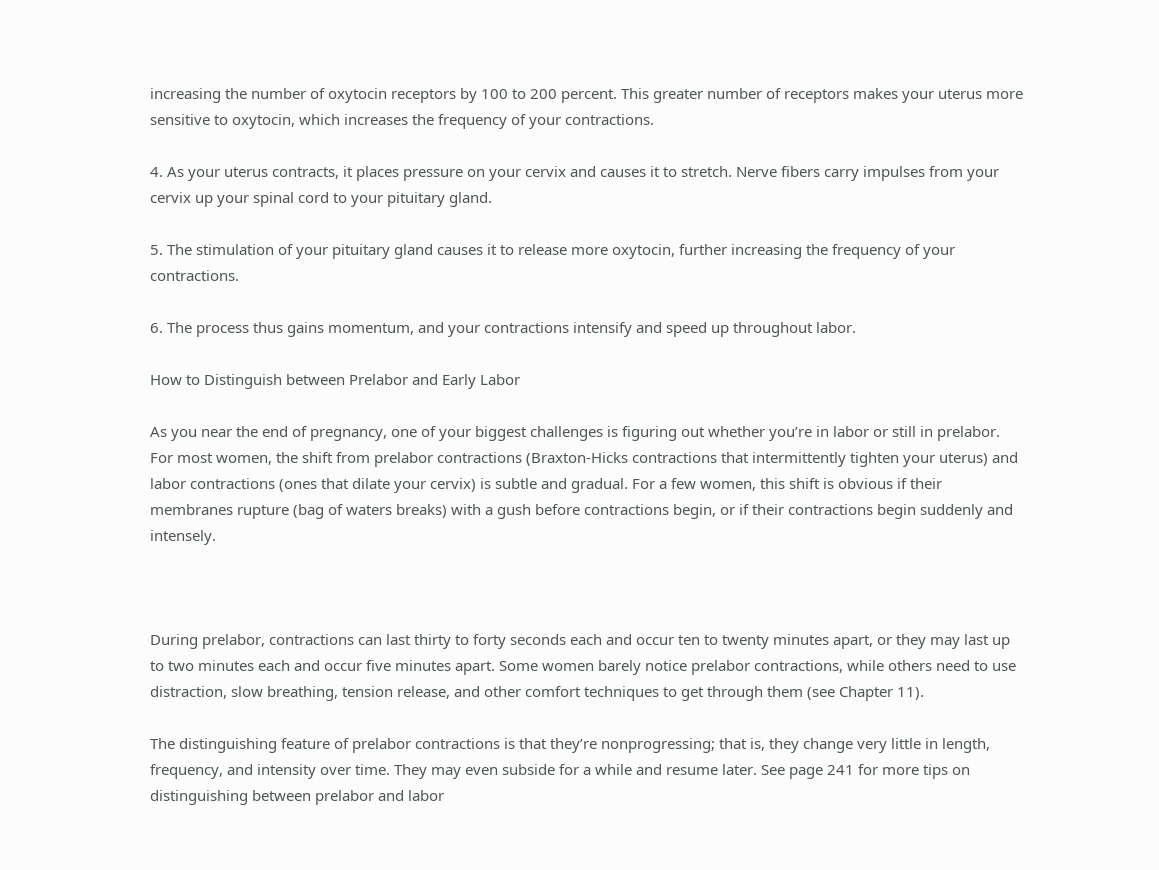increasing the number of oxytocin receptors by 100 to 200 percent. This greater number of receptors makes your uterus more sensitive to oxytocin, which increases the frequency of your contractions.

4. As your uterus contracts, it places pressure on your cervix and causes it to stretch. Nerve fibers carry impulses from your cervix up your spinal cord to your pituitary gland.

5. The stimulation of your pituitary gland causes it to release more oxytocin, further increasing the frequency of your contractions.

6. The process thus gains momentum, and your contractions intensify and speed up throughout labor.

How to Distinguish between Prelabor and Early Labor

As you near the end of pregnancy, one of your biggest challenges is figuring out whether you’re in labor or still in prelabor. For most women, the shift from prelabor contractions (Braxton-Hicks contractions that intermittently tighten your uterus) and labor contractions (ones that dilate your cervix) is subtle and gradual. For a few women, this shift is obvious if their membranes rupture (bag of waters breaks) with a gush before contractions begin, or if their contractions begin suddenly and intensely.



During prelabor, contractions can last thirty to forty seconds each and occur ten to twenty minutes apart, or they may last up to two minutes each and occur five minutes apart. Some women barely notice prelabor contractions, while others need to use distraction, slow breathing, tension release, and other comfort techniques to get through them (see Chapter 11).

The distinguishing feature of prelabor contractions is that they’re nonprogressing; that is, they change very little in length, frequency, and intensity over time. They may even subside for a while and resume later. See page 241 for more tips on distinguishing between prelabor and labor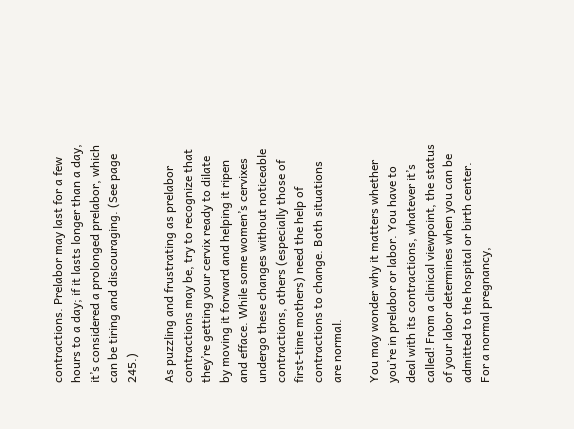contractions. Prelabor may last for a few hours to a day; if it lasts longer than a day, it’s considered a prolonged prelabor, which can be tiring and discouraging. (See page 245.)

As puzzling and frustrating as prelabor contractions may be, try to recognize that they’re getting your cervix ready to dilate by moving it forward and helping it ripen and efface. While some women’s cervixes undergo these changes without noticeable contractions, others (especially those of first-time mothers) need the help of contractions to change. Both situations are normal.

You may wonder why it matters whether you’re in prelabor or labor. You have to deal with its contractions, whatever it’s called! From a clinical viewpoint, the status of your labor determines when you can be admitted to the hospital or birth center. For a normal pregnancy,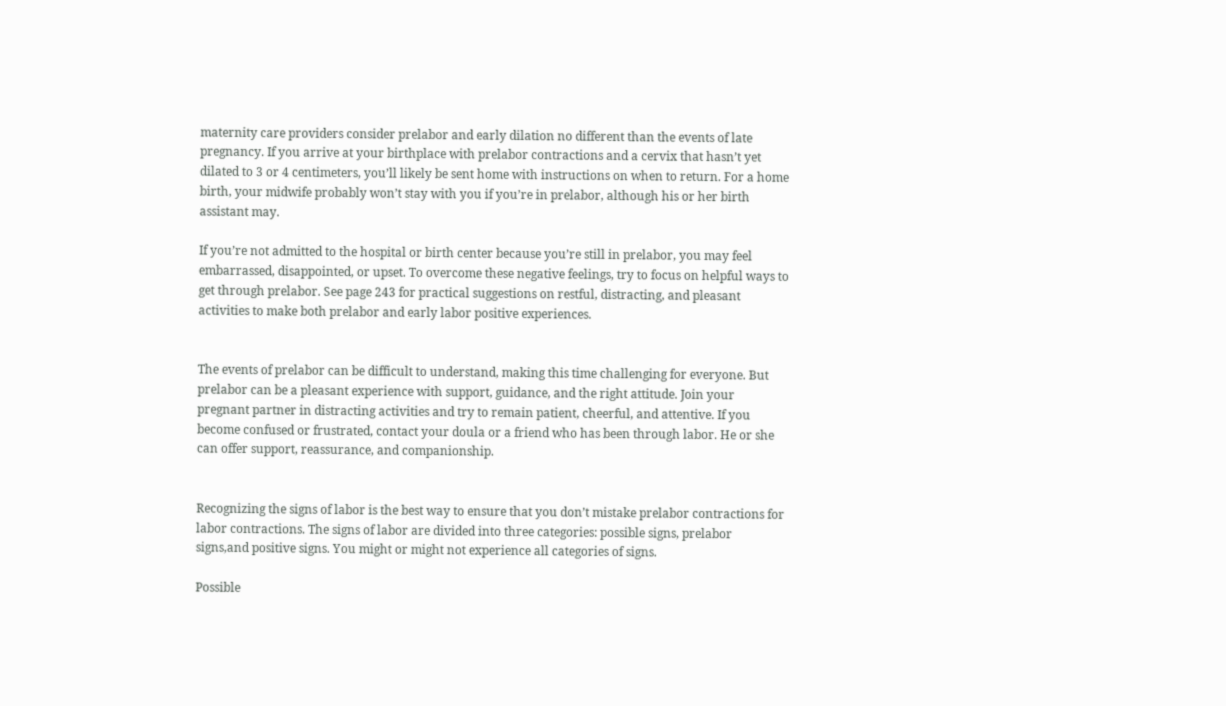maternity care providers consider prelabor and early dilation no different than the events of late pregnancy. If you arrive at your birthplace with prelabor contractions and a cervix that hasn’t yet dilated to 3 or 4 centimeters, you’ll likely be sent home with instructions on when to return. For a home birth, your midwife probably won’t stay with you if you’re in prelabor, although his or her birth assistant may.

If you’re not admitted to the hospital or birth center because you’re still in prelabor, you may feel embarrassed, disappointed, or upset. To overcome these negative feelings, try to focus on helpful ways to get through prelabor. See page 243 for practical suggestions on restful, distracting, and pleasant activities to make both prelabor and early labor positive experiences.


The events of prelabor can be difficult to understand, making this time challenging for everyone. But prelabor can be a pleasant experience with support, guidance, and the right attitude. Join your pregnant partner in distracting activities and try to remain patient, cheerful, and attentive. If you become confused or frustrated, contact your doula or a friend who has been through labor. He or she can offer support, reassurance, and companionship.


Recognizing the signs of labor is the best way to ensure that you don’t mistake prelabor contractions for labor contractions. The signs of labor are divided into three categories: possible signs, prelabor signs,and positive signs. You might or might not experience all categories of signs.

Possible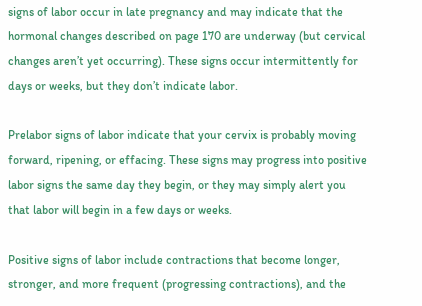signs of labor occur in late pregnancy and may indicate that the hormonal changes described on page 170 are underway (but cervical changes aren’t yet occurring). These signs occur intermittently for days or weeks, but they don’t indicate labor.

Prelabor signs of labor indicate that your cervix is probably moving forward, ripening, or effacing. These signs may progress into positive labor signs the same day they begin, or they may simply alert you that labor will begin in a few days or weeks.

Positive signs of labor include contractions that become longer, stronger, and more frequent (progressing contractions), and the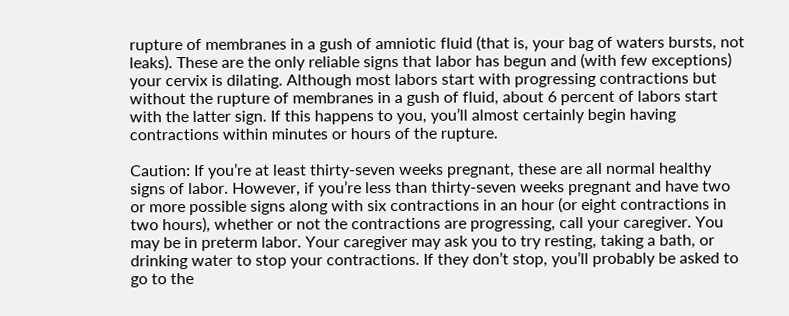rupture of membranes in a gush of amniotic fluid (that is, your bag of waters bursts, not leaks). These are the only reliable signs that labor has begun and (with few exceptions) your cervix is dilating. Although most labors start with progressing contractions but without the rupture of membranes in a gush of fluid, about 6 percent of labors start with the latter sign. If this happens to you, you’ll almost certainly begin having contractions within minutes or hours of the rupture.

Caution: If you’re at least thirty-seven weeks pregnant, these are all normal healthy signs of labor. However, if you’re less than thirty-seven weeks pregnant and have two or more possible signs along with six contractions in an hour (or eight contractions in two hours), whether or not the contractions are progressing, call your caregiver. You may be in preterm labor. Your caregiver may ask you to try resting, taking a bath, or drinking water to stop your contractions. If they don’t stop, you’ll probably be asked to go to the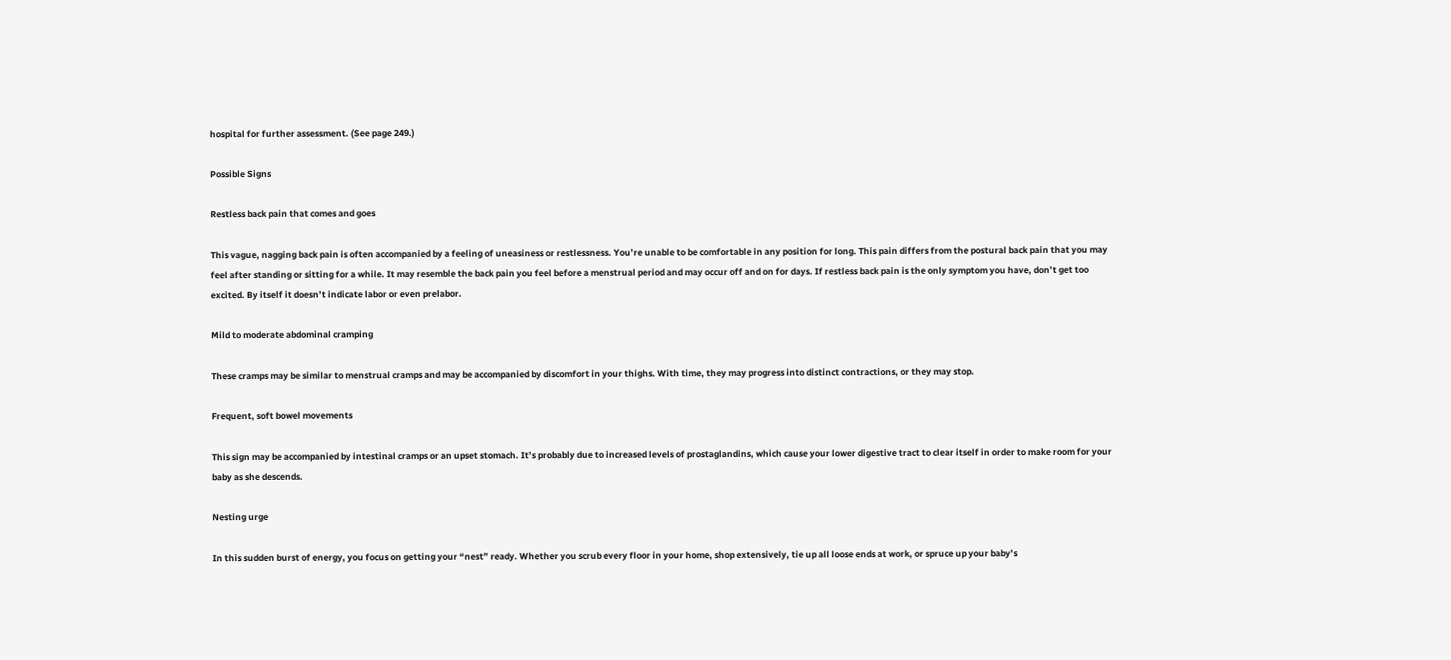hospital for further assessment. (See page 249.)

Possible Signs

Restless back pain that comes and goes

This vague, nagging back pain is often accompanied by a feeling of uneasiness or restlessness. You’re unable to be comfortable in any position for long. This pain differs from the postural back pain that you may feel after standing or sitting for a while. It may resemble the back pain you feel before a menstrual period and may occur off and on for days. If restless back pain is the only symptom you have, don’t get too excited. By itself it doesn’t indicate labor or even prelabor.

Mild to moderate abdominal cramping

These cramps may be similar to menstrual cramps and may be accompanied by discomfort in your thighs. With time, they may progress into distinct contractions, or they may stop.

Frequent, soft bowel movements

This sign may be accompanied by intestinal cramps or an upset stomach. It’s probably due to increased levels of prostaglandins, which cause your lower digestive tract to clear itself in order to make room for your baby as she descends.

Nesting urge

In this sudden burst of energy, you focus on getting your “nest” ready. Whether you scrub every floor in your home, shop extensively, tie up all loose ends at work, or spruce up your baby’s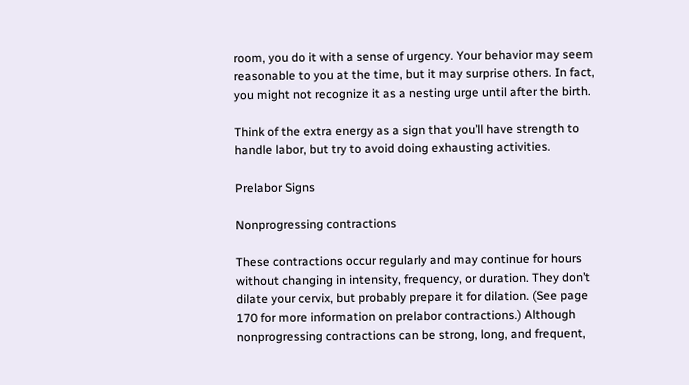room, you do it with a sense of urgency. Your behavior may seem reasonable to you at the time, but it may surprise others. In fact, you might not recognize it as a nesting urge until after the birth.

Think of the extra energy as a sign that you’ll have strength to handle labor, but try to avoid doing exhausting activities.

Prelabor Signs

Nonprogressing contractions

These contractions occur regularly and may continue for hours without changing in intensity, frequency, or duration. They don’t dilate your cervix, but probably prepare it for dilation. (See page 170 for more information on prelabor contractions.) Although nonprogressing contractions can be strong, long, and frequent,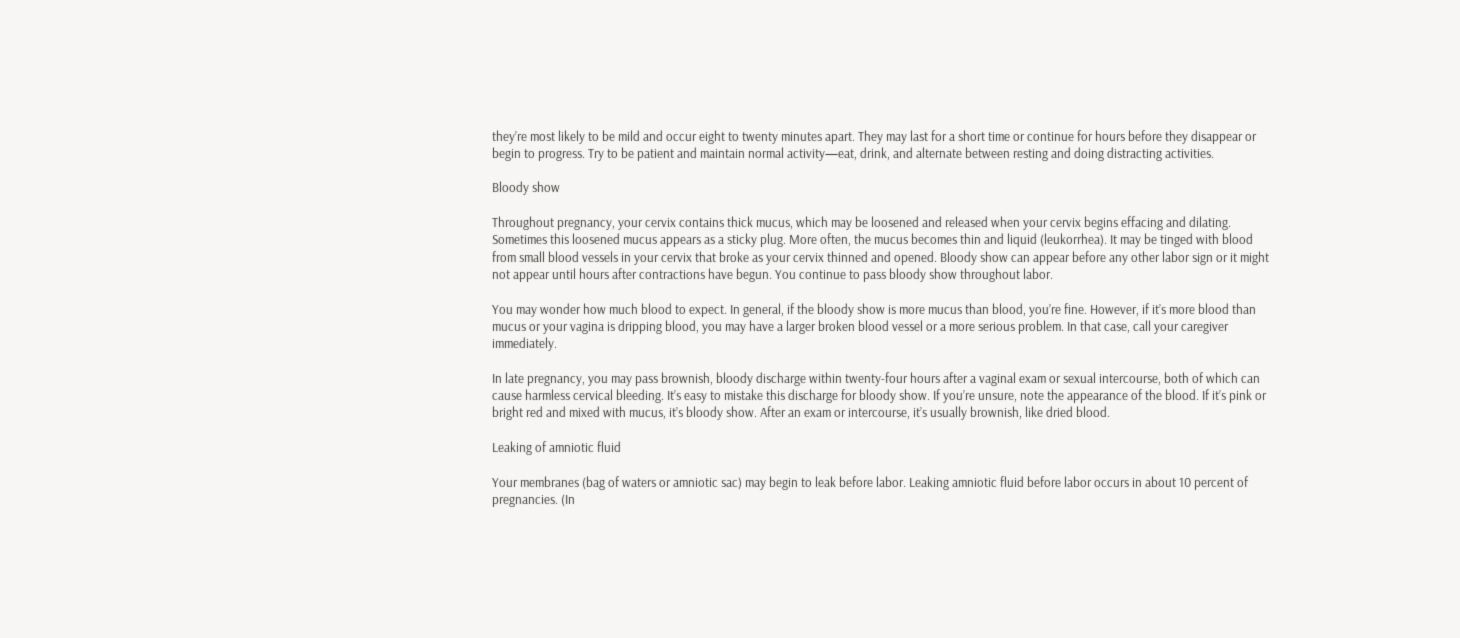they’re most likely to be mild and occur eight to twenty minutes apart. They may last for a short time or continue for hours before they disappear or begin to progress. Try to be patient and maintain normal activity—eat, drink, and alternate between resting and doing distracting activities.

Bloody show

Throughout pregnancy, your cervix contains thick mucus, which may be loosened and released when your cervix begins effacing and dilating. Sometimes this loosened mucus appears as a sticky plug. More often, the mucus becomes thin and liquid (leukorrhea). It may be tinged with blood from small blood vessels in your cervix that broke as your cervix thinned and opened. Bloody show can appear before any other labor sign or it might not appear until hours after contractions have begun. You continue to pass bloody show throughout labor.

You may wonder how much blood to expect. In general, if the bloody show is more mucus than blood, you’re fine. However, if it’s more blood than mucus or your vagina is dripping blood, you may have a larger broken blood vessel or a more serious problem. In that case, call your caregiver immediately.

In late pregnancy, you may pass brownish, bloody discharge within twenty-four hours after a vaginal exam or sexual intercourse, both of which can cause harmless cervical bleeding. It’s easy to mistake this discharge for bloody show. If you’re unsure, note the appearance of the blood. If it’s pink or bright red and mixed with mucus, it’s bloody show. After an exam or intercourse, it’s usually brownish, like dried blood.

Leaking of amniotic fluid

Your membranes (bag of waters or amniotic sac) may begin to leak before labor. Leaking amniotic fluid before labor occurs in about 10 percent of pregnancies. (In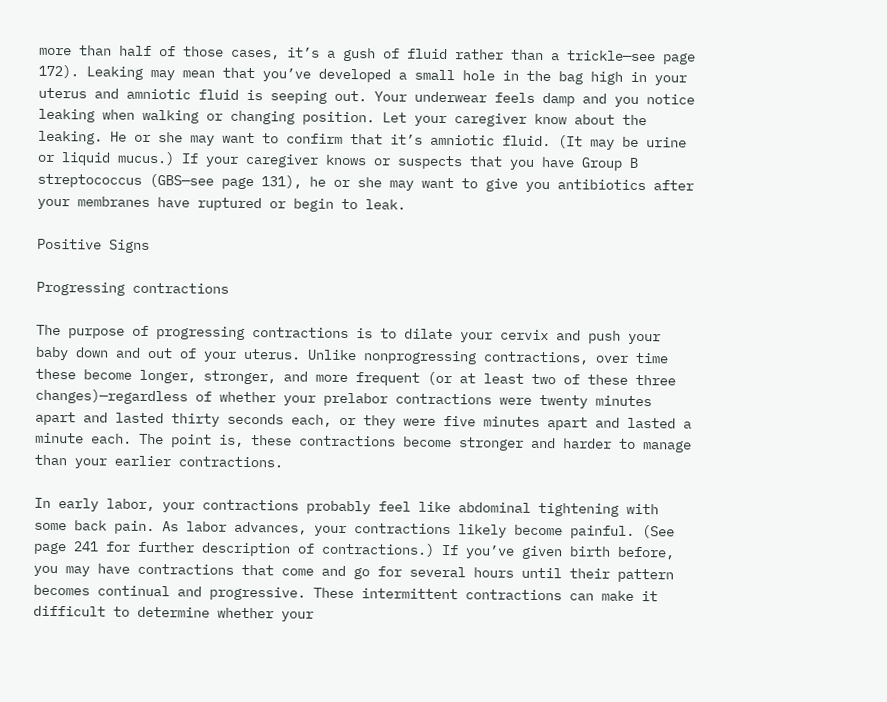more than half of those cases, it’s a gush of fluid rather than a trickle—see page 172). Leaking may mean that you’ve developed a small hole in the bag high in your uterus and amniotic fluid is seeping out. Your underwear feels damp and you notice leaking when walking or changing position. Let your caregiver know about the leaking. He or she may want to confirm that it’s amniotic fluid. (It may be urine or liquid mucus.) If your caregiver knows or suspects that you have Group B streptococcus (GBS—see page 131), he or she may want to give you antibiotics after your membranes have ruptured or begin to leak.

Positive Signs

Progressing contractions

The purpose of progressing contractions is to dilate your cervix and push your baby down and out of your uterus. Unlike nonprogressing contractions, over time these become longer, stronger, and more frequent (or at least two of these three changes)—regardless of whether your prelabor contractions were twenty minutes apart and lasted thirty seconds each, or they were five minutes apart and lasted a minute each. The point is, these contractions become stronger and harder to manage than your earlier contractions.

In early labor, your contractions probably feel like abdominal tightening with some back pain. As labor advances, your contractions likely become painful. (See page 241 for further description of contractions.) If you’ve given birth before, you may have contractions that come and go for several hours until their pattern becomes continual and progressive. These intermittent contractions can make it difficult to determine whether your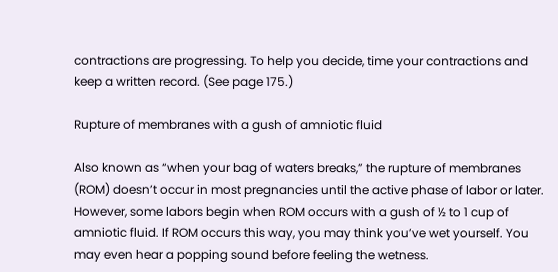contractions are progressing. To help you decide, time your contractions and keep a written record. (See page 175.)

Rupture of membranes with a gush of amniotic fluid

Also known as “when your bag of waters breaks,” the rupture of membranes (ROM) doesn’t occur in most pregnancies until the active phase of labor or later. However, some labors begin when ROM occurs with a gush of ½ to 1 cup of amniotic fluid. If ROM occurs this way, you may think you’ve wet yourself. You may even hear a popping sound before feeling the wetness.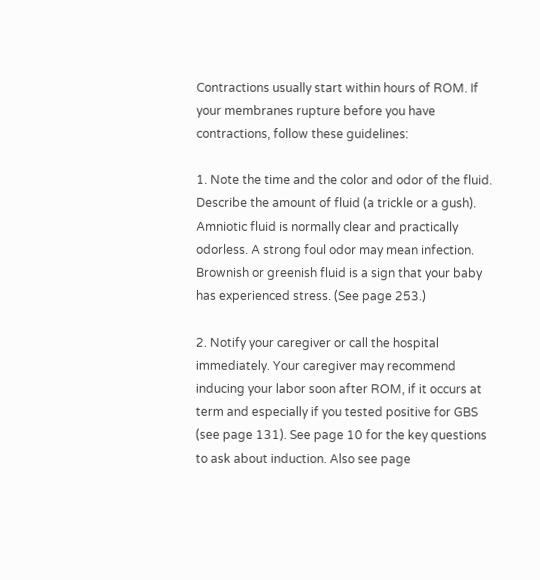Contractions usually start within hours of ROM. If your membranes rupture before you have contractions, follow these guidelines:

1. Note the time and the color and odor of the fluid. Describe the amount of fluid (a trickle or a gush). Amniotic fluid is normally clear and practically odorless. A strong foul odor may mean infection. Brownish or greenish fluid is a sign that your baby has experienced stress. (See page 253.)

2. Notify your caregiver or call the hospital immediately. Your caregiver may recommend inducing your labor soon after ROM, if it occurs at term and especially if you tested positive for GBS (see page 131). See page 10 for the key questions to ask about induction. Also see page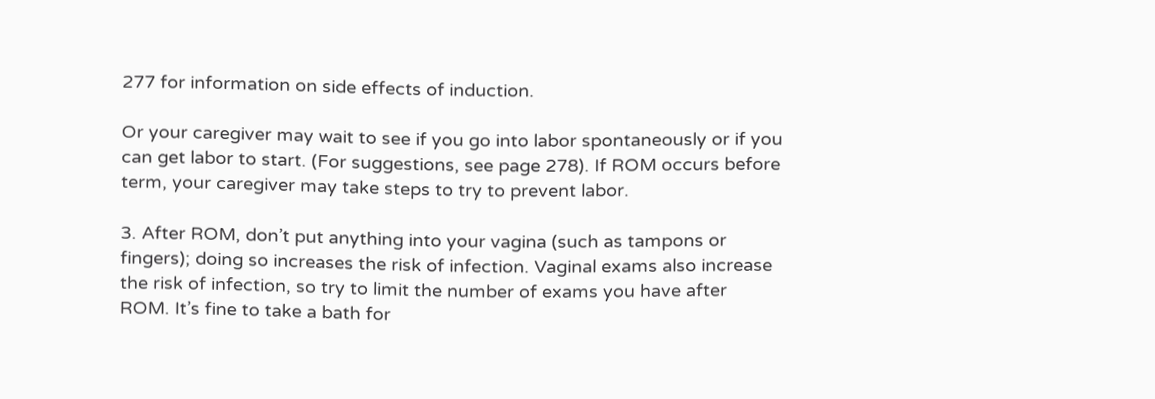277 for information on side effects of induction.

Or your caregiver may wait to see if you go into labor spontaneously or if you can get labor to start. (For suggestions, see page 278). If ROM occurs before term, your caregiver may take steps to try to prevent labor.

3. After ROM, don’t put anything into your vagina (such as tampons or fingers); doing so increases the risk of infection. Vaginal exams also increase the risk of infection, so try to limit the number of exams you have after ROM. It’s fine to take a bath for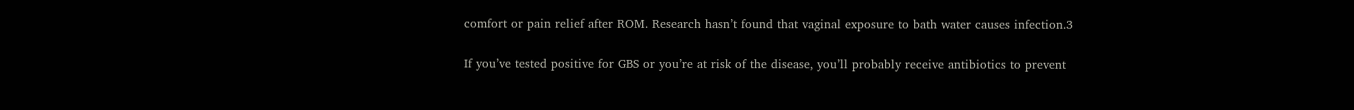comfort or pain relief after ROM. Research hasn’t found that vaginal exposure to bath water causes infection.3

If you’ve tested positive for GBS or you’re at risk of the disease, you’ll probably receive antibiotics to prevent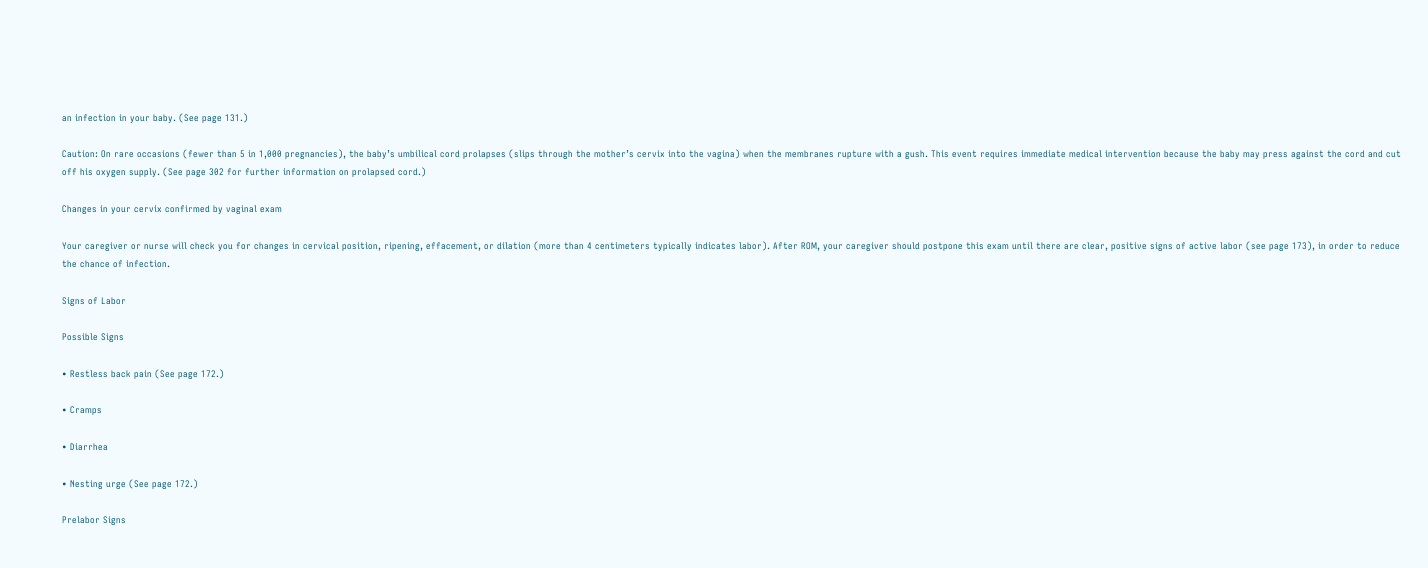an infection in your baby. (See page 131.)

Caution: On rare occasions (fewer than 5 in 1,000 pregnancies), the baby’s umbilical cord prolapses (slips through the mother’s cervix into the vagina) when the membranes rupture with a gush. This event requires immediate medical intervention because the baby may press against the cord and cut off his oxygen supply. (See page 302 for further information on prolapsed cord.)

Changes in your cervix confirmed by vaginal exam

Your caregiver or nurse will check you for changes in cervical position, ripening, effacement, or dilation (more than 4 centimeters typically indicates labor). After ROM, your caregiver should postpone this exam until there are clear, positive signs of active labor (see page 173), in order to reduce the chance of infection.

Signs of Labor

Possible Signs

• Restless back pain (See page 172.)

• Cramps

• Diarrhea

• Nesting urge (See page 172.)

Prelabor Signs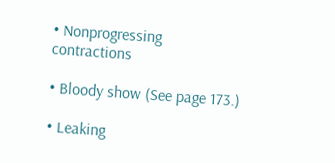• Nonprogressing contractions

• Bloody show (See page 173.)

• Leaking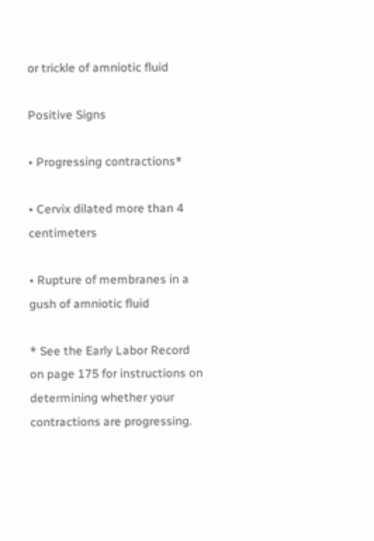or trickle of amniotic fluid

Positive Signs

• Progressing contractions*

• Cervix dilated more than 4 centimeters

• Rupture of membranes in a gush of amniotic fluid

* See the Early Labor Record on page 175 for instructions on determining whether your contractions are progressing.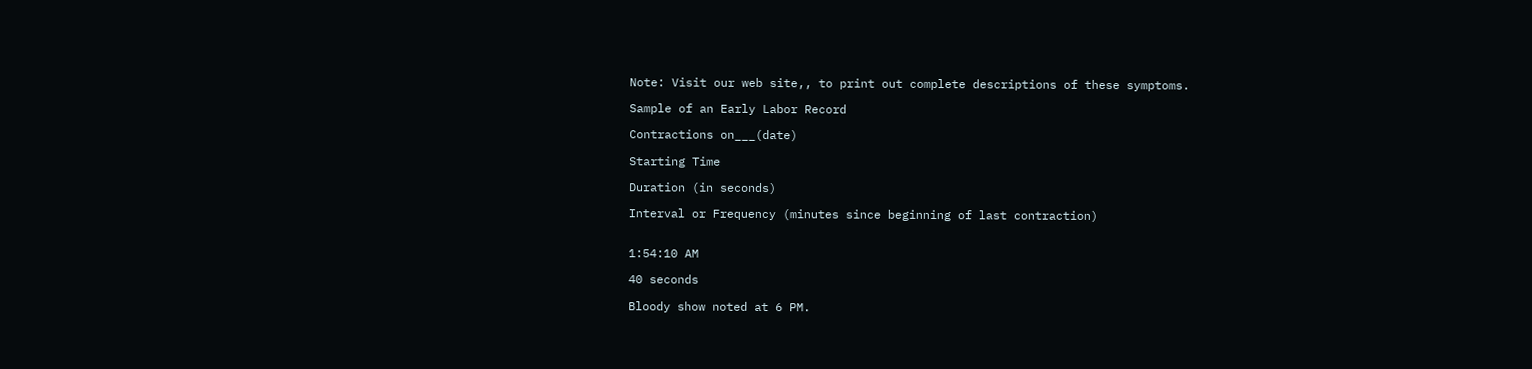Note: Visit our web site,, to print out complete descriptions of these symptoms.

Sample of an Early Labor Record

Contractions on___(date)

Starting Time

Duration (in seconds)

Interval or Frequency (minutes since beginning of last contraction)


1:54:10 AM

40 seconds

Bloody show noted at 6 PM.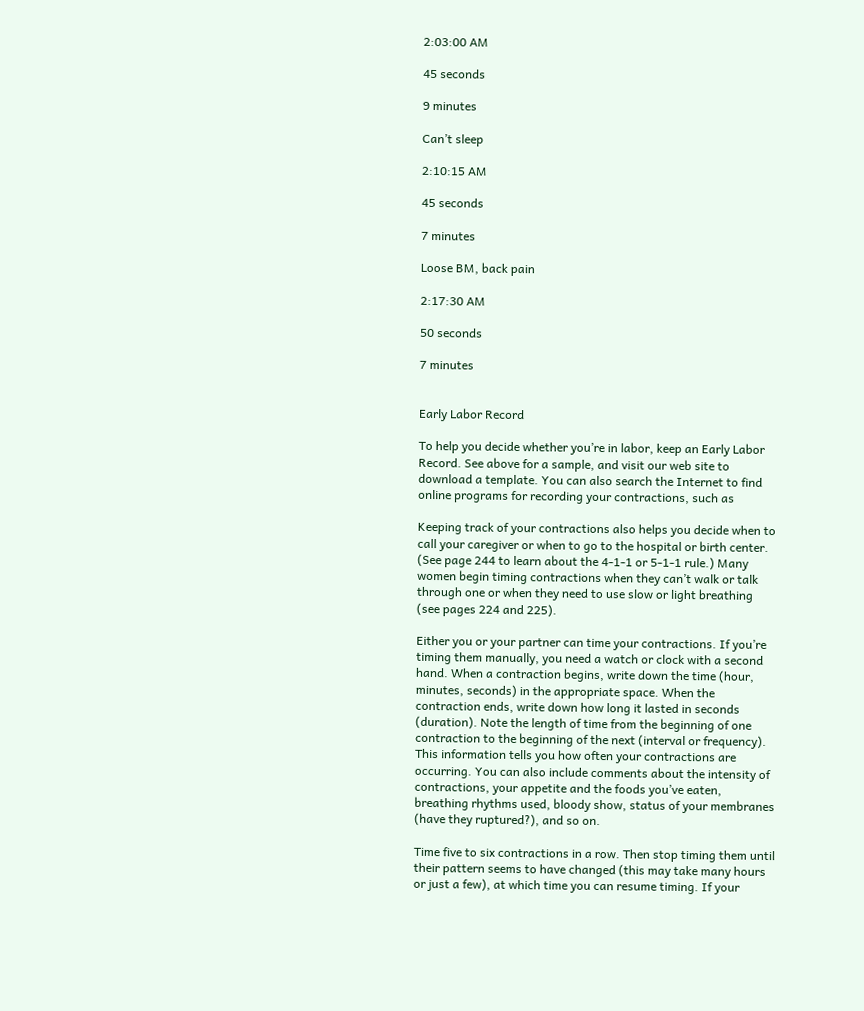2:03:00 AM

45 seconds

9 minutes

Can’t sleep

2:10:15 AM

45 seconds

7 minutes

Loose BM, back pain

2:17:30 AM

50 seconds

7 minutes


Early Labor Record

To help you decide whether you’re in labor, keep an Early Labor Record. See above for a sample, and visit our web site to download a template. You can also search the Internet to find online programs for recording your contractions, such as

Keeping track of your contractions also helps you decide when to call your caregiver or when to go to the hospital or birth center. (See page 244 to learn about the 4-1-1 or 5-1-1 rule.) Many women begin timing contractions when they can’t walk or talk through one or when they need to use slow or light breathing (see pages 224 and 225).

Either you or your partner can time your contractions. If you’re timing them manually, you need a watch or clock with a second hand. When a contraction begins, write down the time (hour, minutes, seconds) in the appropriate space. When the contraction ends, write down how long it lasted in seconds (duration). Note the length of time from the beginning of one contraction to the beginning of the next (interval or frequency). This information tells you how often your contractions are occurring. You can also include comments about the intensity of contractions, your appetite and the foods you’ve eaten, breathing rhythms used, bloody show, status of your membranes (have they ruptured?), and so on.

Time five to six contractions in a row. Then stop timing them until their pattern seems to have changed (this may take many hours or just a few), at which time you can resume timing. If your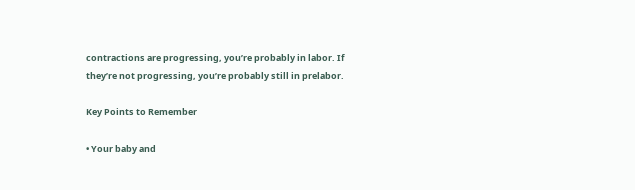contractions are progressing, you’re probably in labor. If they’re not progressing, you’re probably still in prelabor.

Key Points to Remember

• Your baby and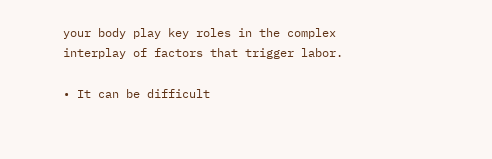your body play key roles in the complex interplay of factors that trigger labor.

• It can be difficult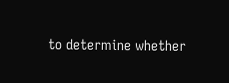to determine whether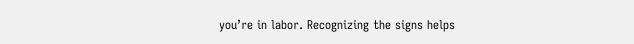you’re in labor. Recognizing the signs helps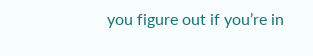you figure out if you’re in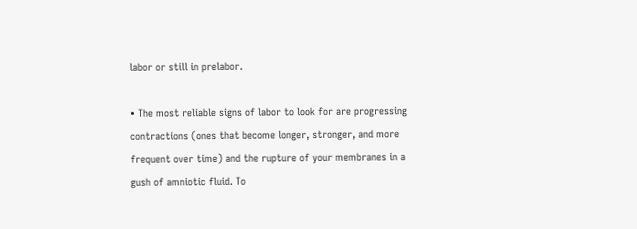labor or still in prelabor.

• The most reliable signs of labor to look for are progressing contractions (ones that become longer, stronger, and more frequent over time) and the rupture of your membranes in a gush of amniotic fluid. To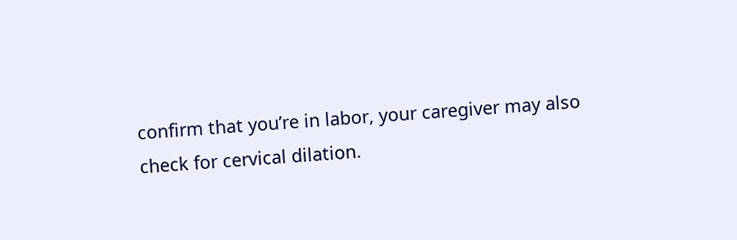confirm that you’re in labor, your caregiver may also check for cervical dilation.